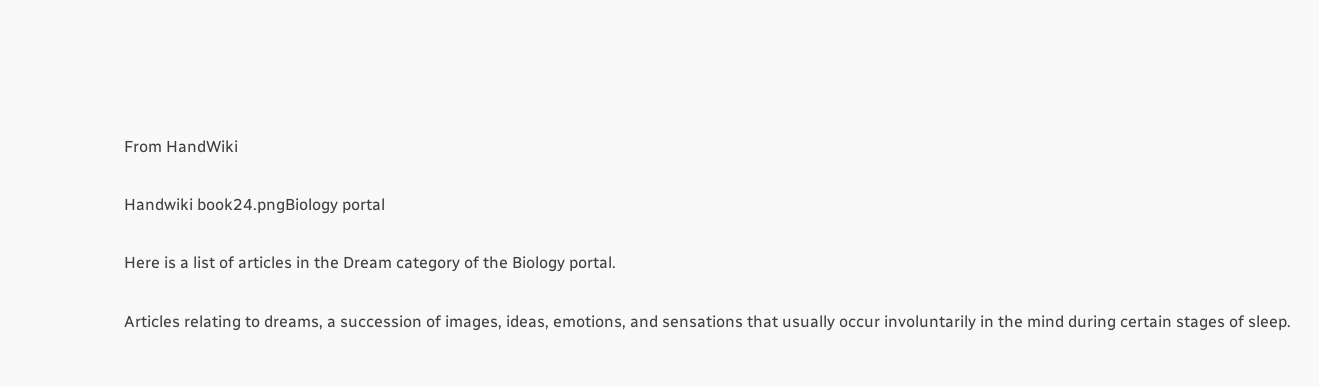From HandWiki

Handwiki book24.pngBiology portal

Here is a list of articles in the Dream category of the Biology portal.

Articles relating to dreams, a succession of images, ideas, emotions, and sensations that usually occur involuntarily in the mind during certain stages of sleep.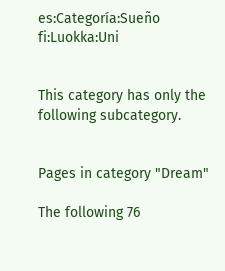es:Categoría:Sueño fi:Luokka:Uni


This category has only the following subcategory.


Pages in category "Dream"

The following 76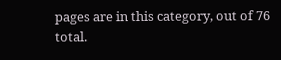pages are in this category, out of 76 total.